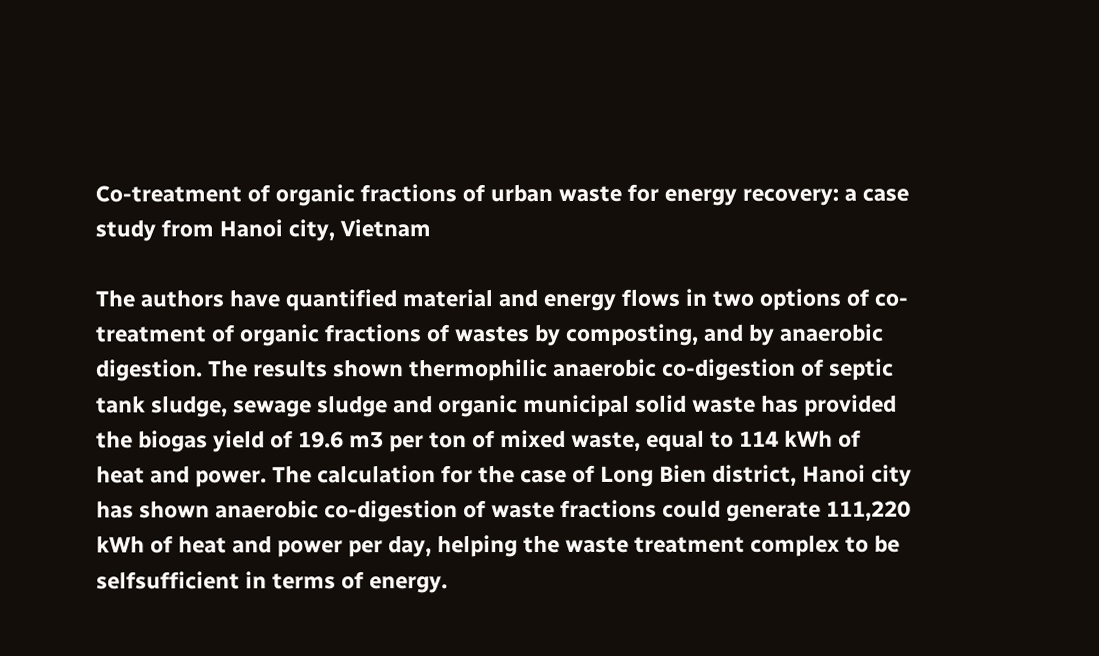Co-treatment of organic fractions of urban waste for energy recovery: a case study from Hanoi city, Vietnam

The authors have quantified material and energy flows in two options of co-treatment of organic fractions of wastes by composting, and by anaerobic digestion. The results shown thermophilic anaerobic co-digestion of septic tank sludge, sewage sludge and organic municipal solid waste has provided the biogas yield of 19.6 m3 per ton of mixed waste, equal to 114 kWh of heat and power. The calculation for the case of Long Bien district, Hanoi city has shown anaerobic co-digestion of waste fractions could generate 111,220 kWh of heat and power per day, helping the waste treatment complex to be selfsufficient in terms of energy.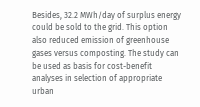Besides, 32.2 MWh/day of surplus energy could be sold to the grid. This option also reduced emission of greenhouse gases versus composting. The study can be used as basis for cost-benefit analyses in selection of appropriate urban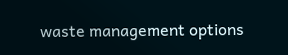waste management options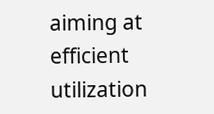aiming at efficient utilization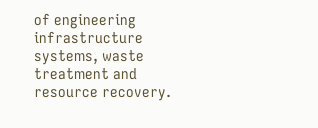of engineering infrastructure systems, waste treatment and resource recovery.